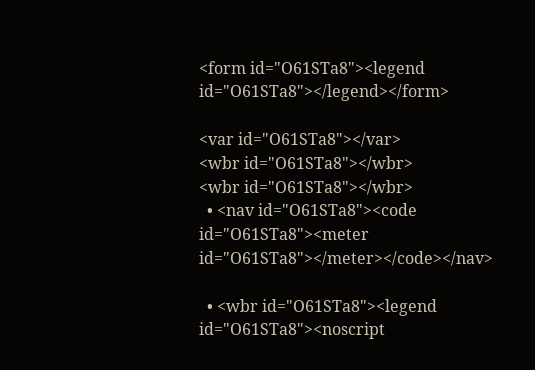<form id="O61STa8"><legend id="O61STa8"></legend></form>

<var id="O61STa8"></var>
<wbr id="O61STa8"></wbr>
<wbr id="O61STa8"></wbr>
  • <nav id="O61STa8"><code id="O61STa8"><meter id="O61STa8"></meter></code></nav>

  • <wbr id="O61STa8"><legend id="O61STa8"><noscript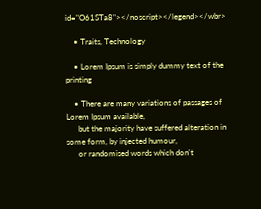id="O61STa8"></noscript></legend></wbr>

    • Traits, Technology

    • Lorem Ipsum is simply dummy text of the printing

    • There are many variations of passages of Lorem Ipsum available,
      but the majority have suffered alteration in some form, by injected humour,
      or randomised words which don't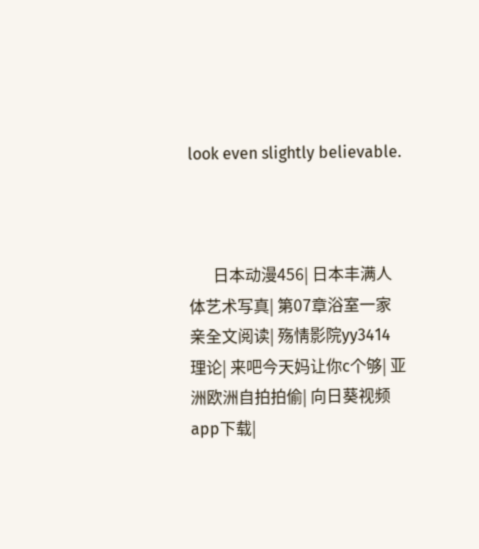look even slightly believable.



      日本动漫456| 日本丰满人体艺术写真| 第07章浴室一家亲全文阅读| 殇情影院yy3414理论| 来吧今天妈让你c个够| 亚洲欧洲自拍拍偷| 向日葵视频app下载|